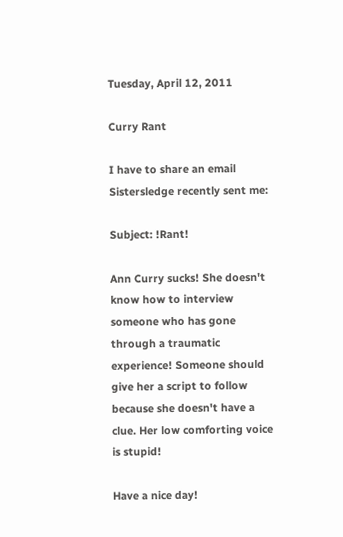Tuesday, April 12, 2011

Curry Rant

I have to share an email Sistersledge recently sent me:

Subject: !Rant!

Ann Curry sucks! She doesn't know how to interview someone who has gone through a traumatic experience! Someone should give her a script to follow because she doesn't have a clue. Her low comforting voice is stupid!

Have a nice day!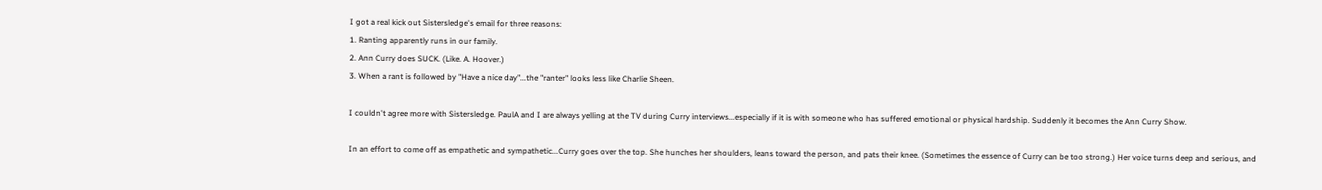I got a real kick out Sistersledge's email for three reasons:
1. Ranting apparently runs in our family.
2. Ann Curry does SUCK. (Like. A. Hoover.)
3. When a rant is followed by "Have a nice day"...the "ranter" looks less like Charlie Sheen.

I couldn't agree more with Sistersledge. PaulA and I are always yelling at the TV during Curry interviews...especially if it is with someone who has suffered emotional or physical hardship. Suddenly it becomes the Ann Curry Show.

In an effort to come off as empathetic and sympathetic...Curry goes over the top. She hunches her shoulders, leans toward the person, and pats their knee. (Sometimes the essence of Curry can be too strong.) Her voice turns deep and serious, and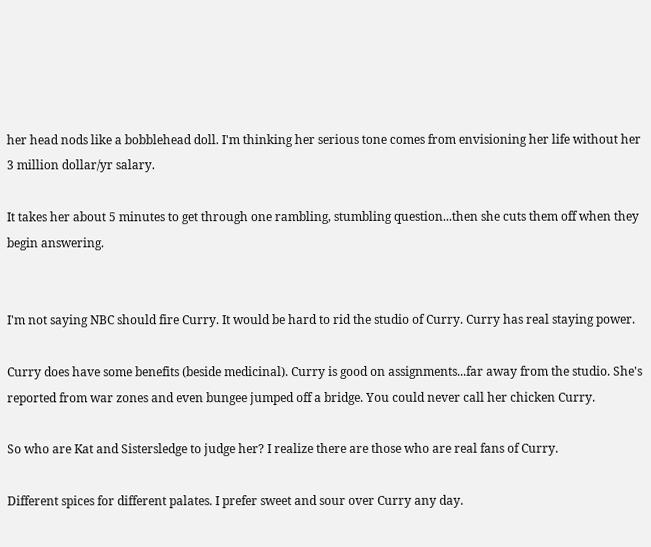her head nods like a bobblehead doll. I'm thinking her serious tone comes from envisioning her life without her 3 million dollar/yr salary.

It takes her about 5 minutes to get through one rambling, stumbling question...then she cuts them off when they begin answering.


I'm not saying NBC should fire Curry. It would be hard to rid the studio of Curry. Curry has real staying power.

Curry does have some benefits (beside medicinal). Curry is good on assignments...far away from the studio. She's reported from war zones and even bungee jumped off a bridge. You could never call her chicken Curry.

So who are Kat and Sistersledge to judge her? I realize there are those who are real fans of Curry.

Different spices for different palates. I prefer sweet and sour over Curry any day.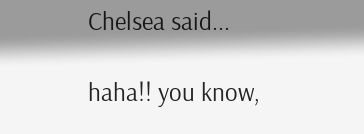Chelsea said...

haha!! you know,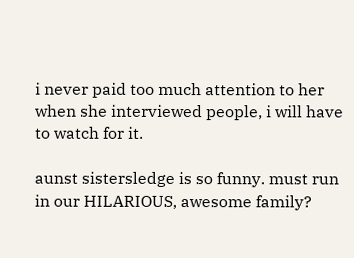i never paid too much attention to her when she interviewed people, i will have to watch for it.

aunst sistersledge is so funny. must run in our HILARIOUS, awesome family?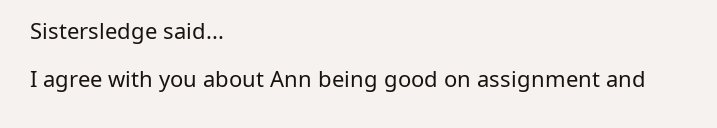Sistersledge said...

I agree with you about Ann being good on assignment and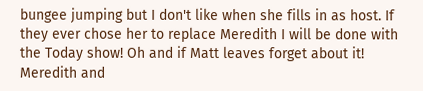bungee jumping but I don't like when she fills in as host. If they ever chose her to replace Meredith I will be done with the Today show! Oh and if Matt leaves forget about it! Meredith and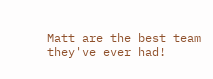Matt are the best team they've ever had!